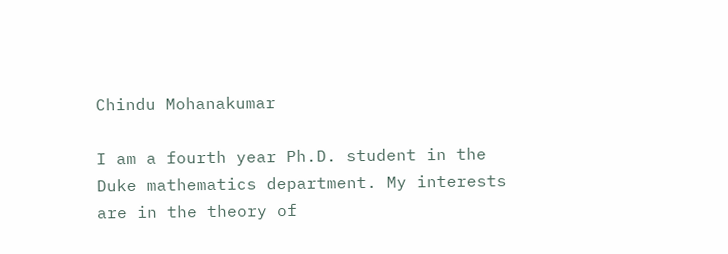Chindu Mohanakumar

I am a fourth year Ph.D. student in the Duke mathematics department. My interests are in the theory of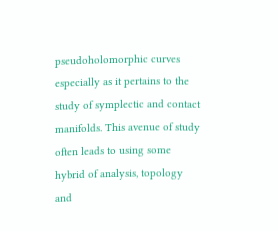pseudoholomorphic curves especially as it pertains to the study of symplectic and contact manifolds. This avenue of study often leads to using some hybrid of analysis, topology and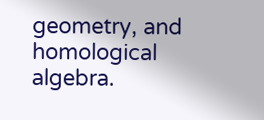geometry, and homological algebra.